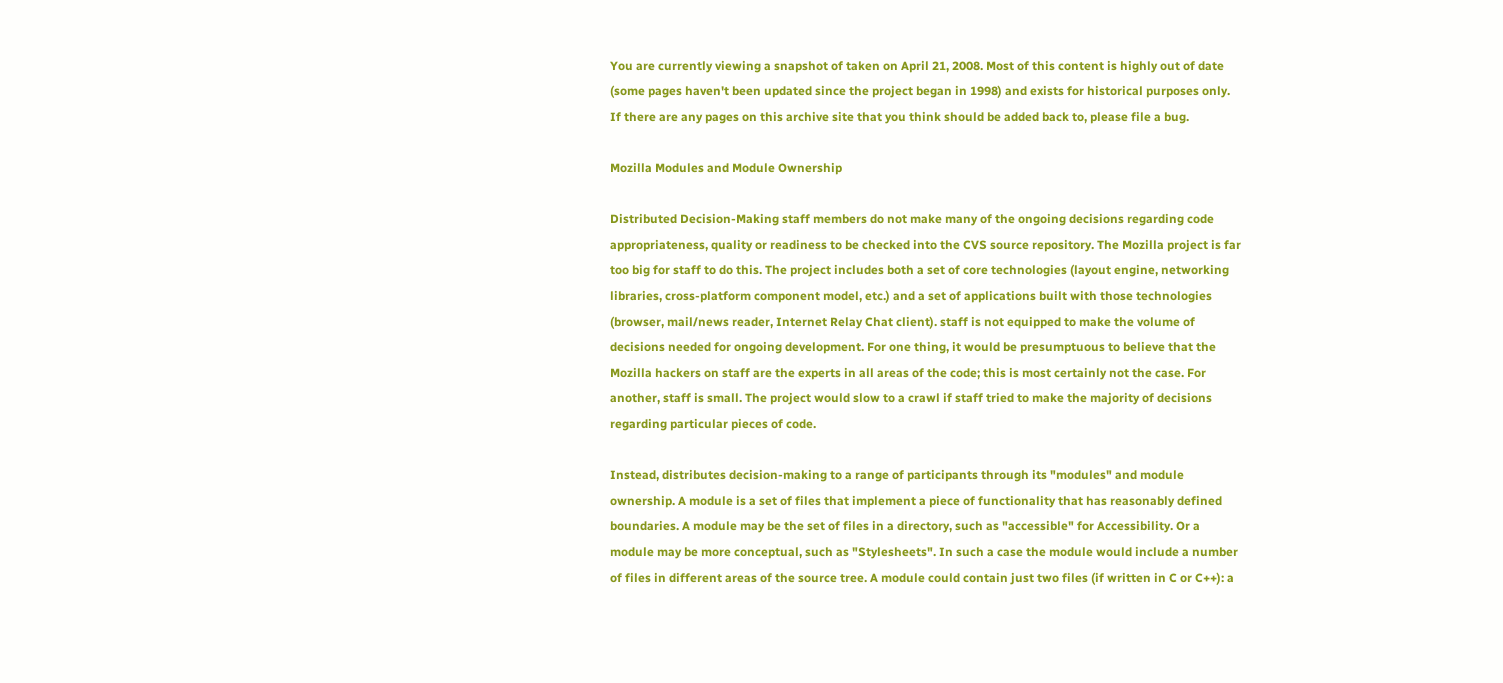You are currently viewing a snapshot of taken on April 21, 2008. Most of this content is highly out of date (some pages haven't been updated since the project began in 1998) and exists for historical purposes only. If there are any pages on this archive site that you think should be added back to, please file a bug.

Mozilla Modules and Module Ownership

Distributed Decision-Making staff members do not make many of the ongoing decisions regarding code appropriateness, quality or readiness to be checked into the CVS source repository. The Mozilla project is far too big for staff to do this. The project includes both a set of core technologies (layout engine, networking libraries, cross-platform component model, etc.) and a set of applications built with those technologies (browser, mail/news reader, Internet Relay Chat client). staff is not equipped to make the volume of decisions needed for ongoing development. For one thing, it would be presumptuous to believe that the Mozilla hackers on staff are the experts in all areas of the code; this is most certainly not the case. For another, staff is small. The project would slow to a crawl if staff tried to make the majority of decisions regarding particular pieces of code.

Instead, distributes decision-making to a range of participants through its "modules" and module ownership. A module is a set of files that implement a piece of functionality that has reasonably defined boundaries. A module may be the set of files in a directory, such as "accessible" for Accessibility. Or a module may be more conceptual, such as "Stylesheets". In such a case the module would include a number of files in different areas of the source tree. A module could contain just two files (if written in C or C++): a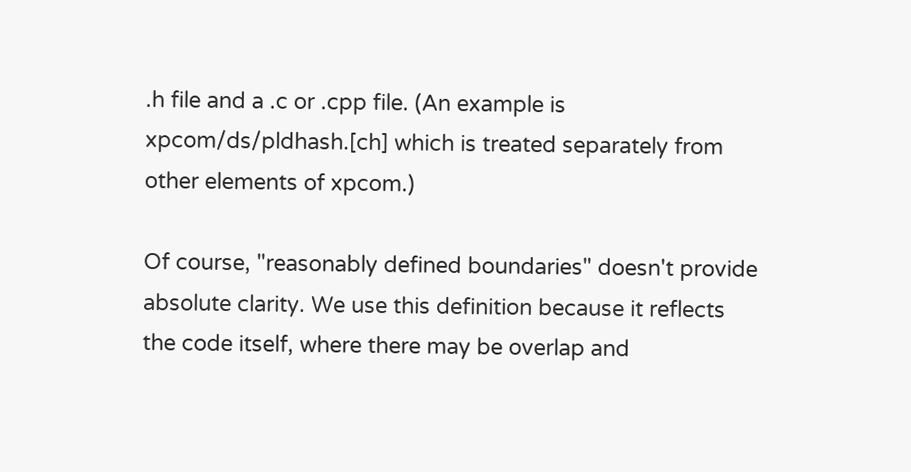.h file and a .c or .cpp file. (An example is xpcom/ds/pldhash.[ch] which is treated separately from other elements of xpcom.)

Of course, "reasonably defined boundaries" doesn't provide absolute clarity. We use this definition because it reflects the code itself, where there may be overlap and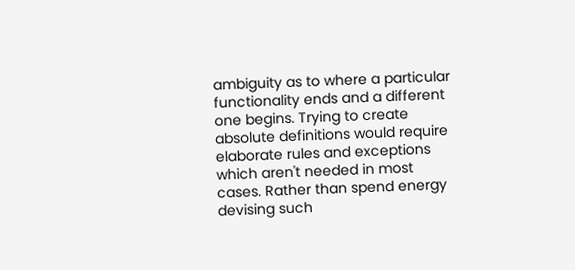ambiguity as to where a particular functionality ends and a different one begins. Trying to create absolute definitions would require elaborate rules and exceptions which aren't needed in most cases. Rather than spend energy devising such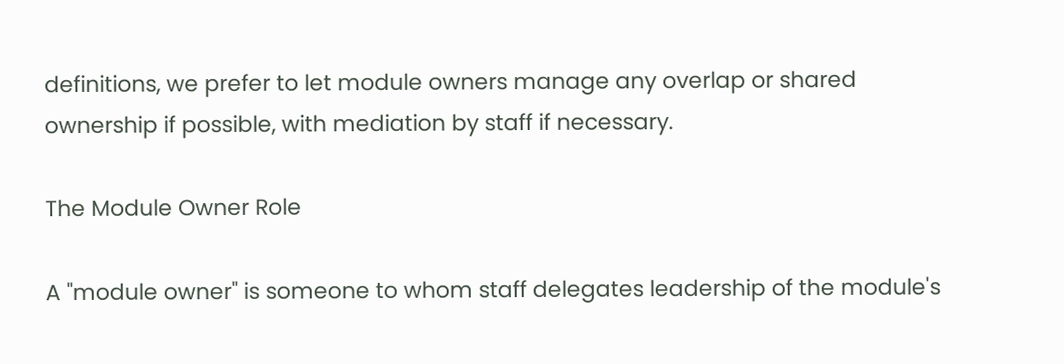definitions, we prefer to let module owners manage any overlap or shared ownership if possible, with mediation by staff if necessary.

The Module Owner Role

A "module owner" is someone to whom staff delegates leadership of the module's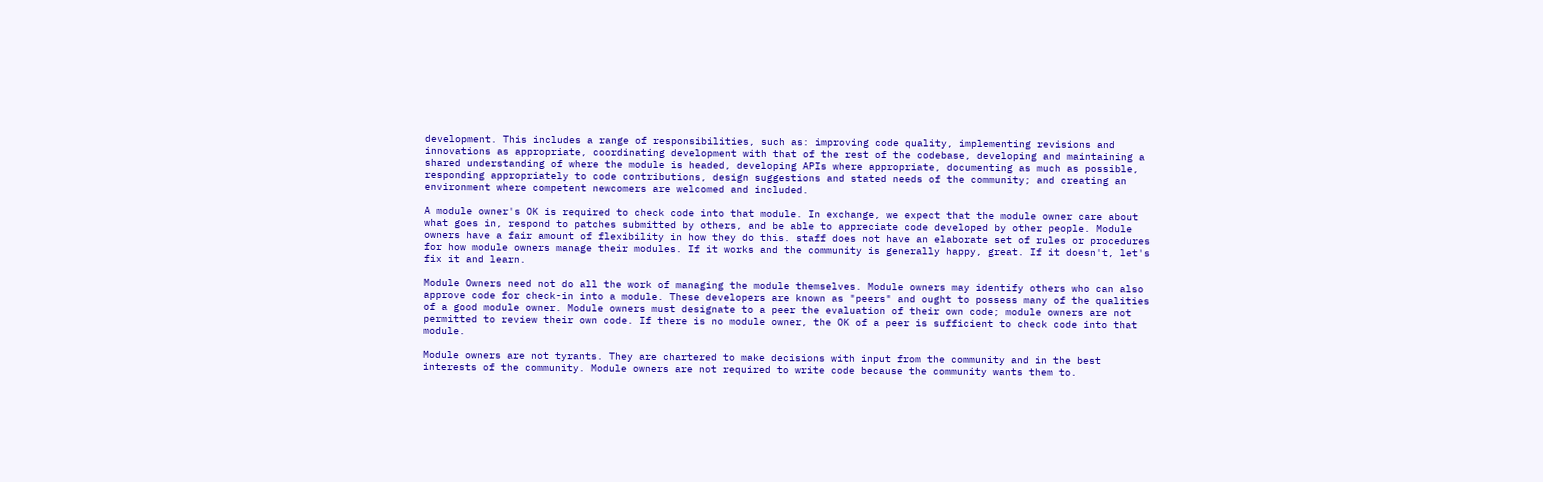development. This includes a range of responsibilities, such as: improving code quality, implementing revisions and innovations as appropriate, coordinating development with that of the rest of the codebase, developing and maintaining a shared understanding of where the module is headed, developing APIs where appropriate, documenting as much as possible, responding appropriately to code contributions, design suggestions and stated needs of the community; and creating an environment where competent newcomers are welcomed and included.

A module owner's OK is required to check code into that module. In exchange, we expect that the module owner care about what goes in, respond to patches submitted by others, and be able to appreciate code developed by other people. Module owners have a fair amount of flexibility in how they do this. staff does not have an elaborate set of rules or procedures for how module owners manage their modules. If it works and the community is generally happy, great. If it doesn't, let's fix it and learn.

Module Owners need not do all the work of managing the module themselves. Module owners may identify others who can also approve code for check-in into a module. These developers are known as "peers" and ought to possess many of the qualities of a good module owner. Module owners must designate to a peer the evaluation of their own code; module owners are not permitted to review their own code. If there is no module owner, the OK of a peer is sufficient to check code into that module.

Module owners are not tyrants. They are chartered to make decisions with input from the community and in the best interests of the community. Module owners are not required to write code because the community wants them to.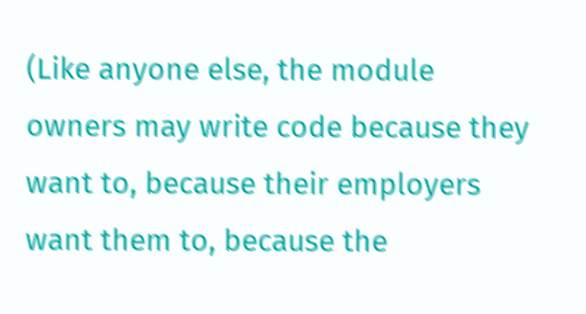(Like anyone else, the module owners may write code because they want to, because their employers want them to, because the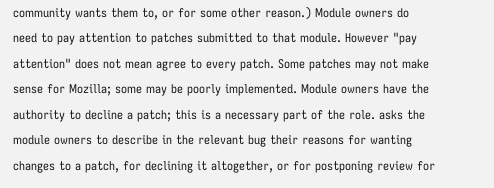community wants them to, or for some other reason.) Module owners do need to pay attention to patches submitted to that module. However "pay attention" does not mean agree to every patch. Some patches may not make sense for Mozilla; some may be poorly implemented. Module owners have the authority to decline a patch; this is a necessary part of the role. asks the module owners to describe in the relevant bug their reasons for wanting changes to a patch, for declining it altogether, or for postponing review for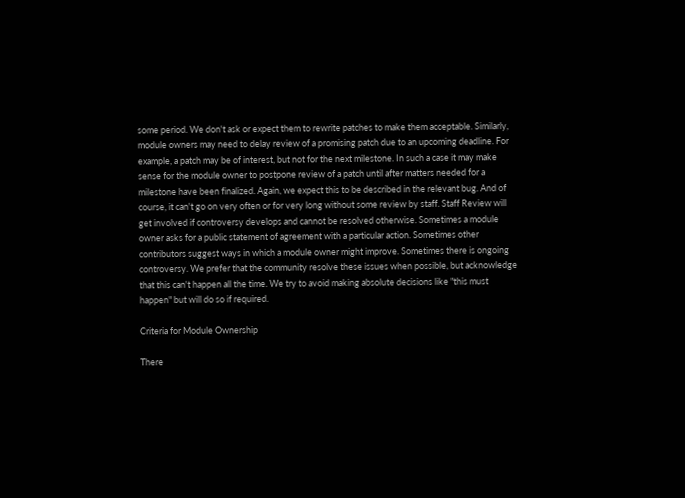some period. We don't ask or expect them to rewrite patches to make them acceptable. Similarly, module owners may need to delay review of a promising patch due to an upcoming deadline. For example, a patch may be of interest, but not for the next milestone. In such a case it may make sense for the module owner to postpone review of a patch until after matters needed for a milestone have been finalized. Again, we expect this to be described in the relevant bug. And of course, it can't go on very often or for very long without some review by staff. Staff Review will get involved if controversy develops and cannot be resolved otherwise. Sometimes a module owner asks for a public statement of agreement with a particular action. Sometimes other contributors suggest ways in which a module owner might improve. Sometimes there is ongoing controversy. We prefer that the community resolve these issues when possible, but acknowledge that this can't happen all the time. We try to avoid making absolute decisions like "this must happen" but will do so if required.

Criteria for Module Ownership

There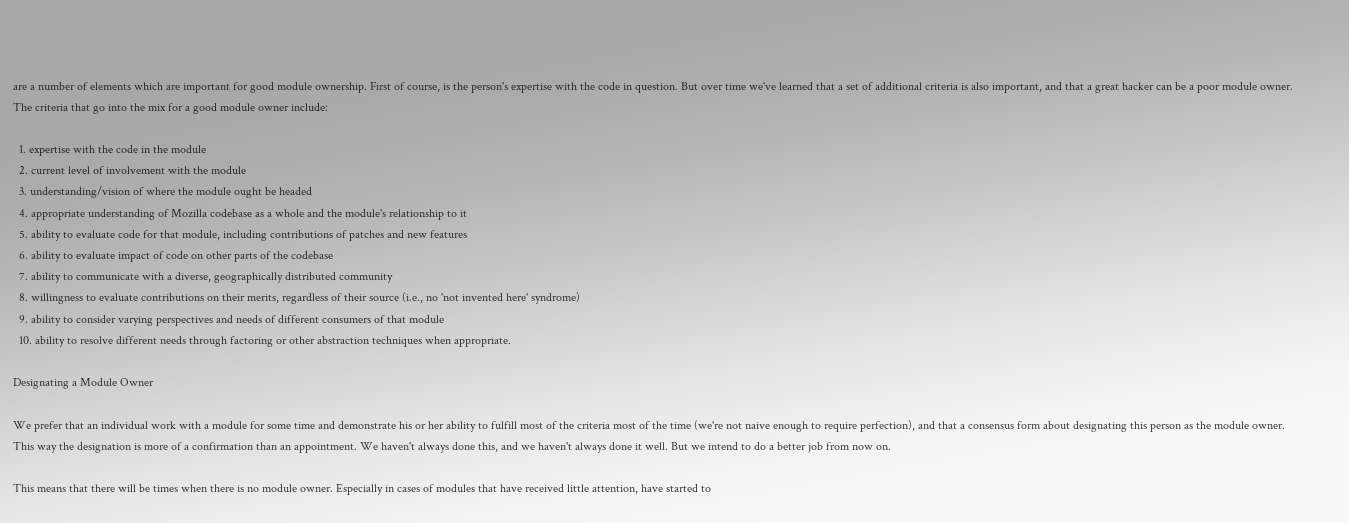are a number of elements which are important for good module ownership. First of course, is the person's expertise with the code in question. But over time we've learned that a set of additional criteria is also important, and that a great hacker can be a poor module owner. The criteria that go into the mix for a good module owner include:

  1. expertise with the code in the module
  2. current level of involvement with the module
  3. understanding/vision of where the module ought be headed
  4. appropriate understanding of Mozilla codebase as a whole and the module's relationship to it
  5. ability to evaluate code for that module, including contributions of patches and new features
  6. ability to evaluate impact of code on other parts of the codebase
  7. ability to communicate with a diverse, geographically distributed community
  8. willingness to evaluate contributions on their merits, regardless of their source (i.e., no 'not invented here' syndrome)
  9. ability to consider varying perspectives and needs of different consumers of that module
  10. ability to resolve different needs through factoring or other abstraction techniques when appropriate.

Designating a Module Owner

We prefer that an individual work with a module for some time and demonstrate his or her ability to fulfill most of the criteria most of the time (we're not naive enough to require perfection), and that a consensus form about designating this person as the module owner. This way the designation is more of a confirmation than an appointment. We haven't always done this, and we haven't always done it well. But we intend to do a better job from now on.

This means that there will be times when there is no module owner. Especially in cases of modules that have received little attention, have started to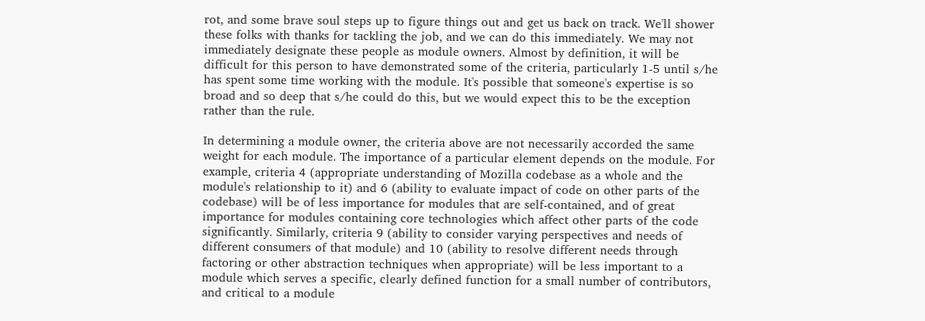rot, and some brave soul steps up to figure things out and get us back on track. We'll shower these folks with thanks for tackling the job, and we can do this immediately. We may not immediately designate these people as module owners. Almost by definition, it will be difficult for this person to have demonstrated some of the criteria, particularly 1-5 until s/he has spent some time working with the module. It's possible that someone's expertise is so broad and so deep that s/he could do this, but we would expect this to be the exception rather than the rule.

In determining a module owner, the criteria above are not necessarily accorded the same weight for each module. The importance of a particular element depends on the module. For example, criteria 4 (appropriate understanding of Mozilla codebase as a whole and the module's relationship to it) and 6 (ability to evaluate impact of code on other parts of the codebase) will be of less importance for modules that are self-contained, and of great importance for modules containing core technologies which affect other parts of the code significantly. Similarly, criteria 9 (ability to consider varying perspectives and needs of different consumers of that module) and 10 (ability to resolve different needs through factoring or other abstraction techniques when appropriate) will be less important to a module which serves a specific, clearly defined function for a small number of contributors, and critical to a module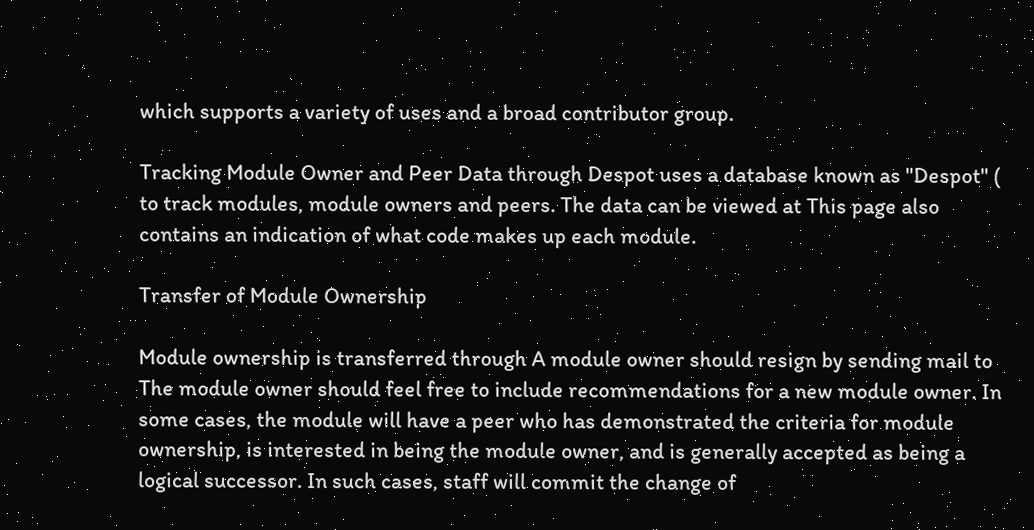which supports a variety of uses and a broad contributor group.

Tracking Module Owner and Peer Data through Despot uses a database known as "Despot" ( to track modules, module owners and peers. The data can be viewed at This page also contains an indication of what code makes up each module.

Transfer of Module Ownership

Module ownership is transferred through A module owner should resign by sending mail to The module owner should feel free to include recommendations for a new module owner. In some cases, the module will have a peer who has demonstrated the criteria for module ownership, is interested in being the module owner, and is generally accepted as being a logical successor. In such cases, staff will commit the change of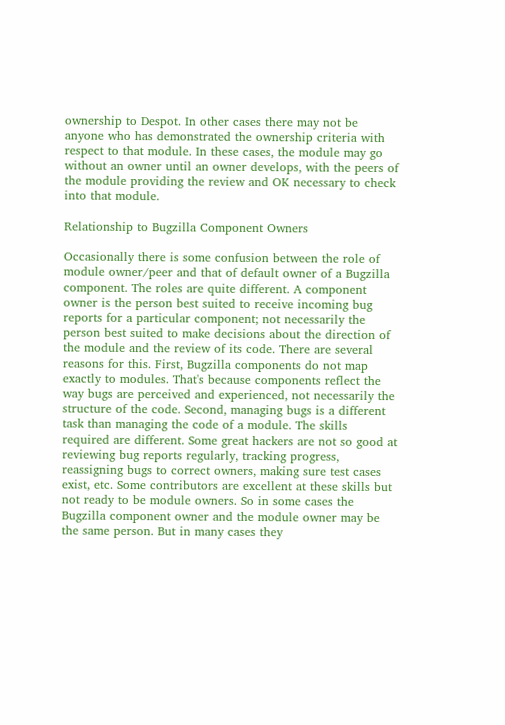ownership to Despot. In other cases there may not be anyone who has demonstrated the ownership criteria with respect to that module. In these cases, the module may go without an owner until an owner develops, with the peers of the module providing the review and OK necessary to check into that module.

Relationship to Bugzilla Component Owners

Occasionally there is some confusion between the role of module owner/peer and that of default owner of a Bugzilla component. The roles are quite different. A component owner is the person best suited to receive incoming bug reports for a particular component; not necessarily the person best suited to make decisions about the direction of the module and the review of its code. There are several reasons for this. First, Bugzilla components do not map exactly to modules. That's because components reflect the way bugs are perceived and experienced, not necessarily the structure of the code. Second, managing bugs is a different task than managing the code of a module. The skills required are different. Some great hackers are not so good at reviewing bug reports regularly, tracking progress, reassigning bugs to correct owners, making sure test cases exist, etc. Some contributors are excellent at these skills but not ready to be module owners. So in some cases the Bugzilla component owner and the module owner may be the same person. But in many cases they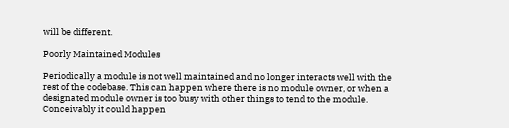will be different.

Poorly Maintained Modules

Periodically a module is not well maintained and no longer interacts well with the rest of the codebase. This can happen where there is no module owner, or when a designated module owner is too busy with other things to tend to the module. Conceivably it could happen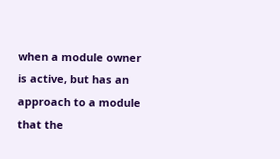when a module owner is active, but has an approach to a module that the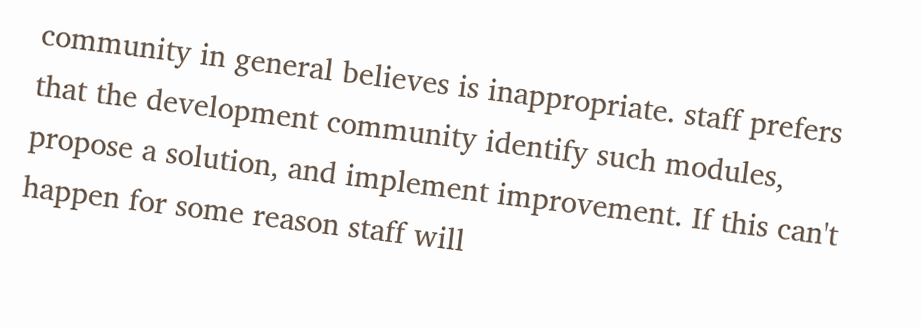community in general believes is inappropriate. staff prefers that the development community identify such modules, propose a solution, and implement improvement. If this can't happen for some reason staff will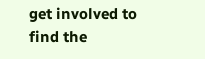get involved to find the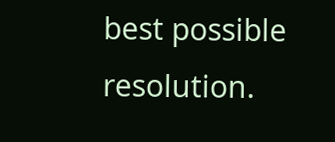best possible resolution.